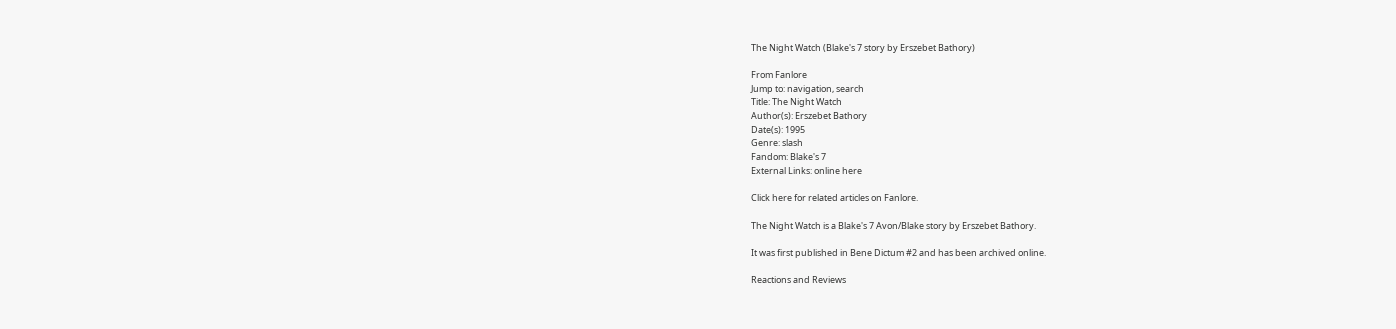The Night Watch (Blake's 7 story by Erszebet Bathory)

From Fanlore
Jump to: navigation, search
Title: The Night Watch
Author(s): Erszebet Bathory
Date(s): 1995
Genre: slash
Fandom: Blake's 7
External Links: online here

Click here for related articles on Fanlore.

The Night Watch is a Blake's 7 Avon/Blake story by Erszebet Bathory.

It was first published in Bene Dictum #2 and has been archived online.

Reactions and Reviews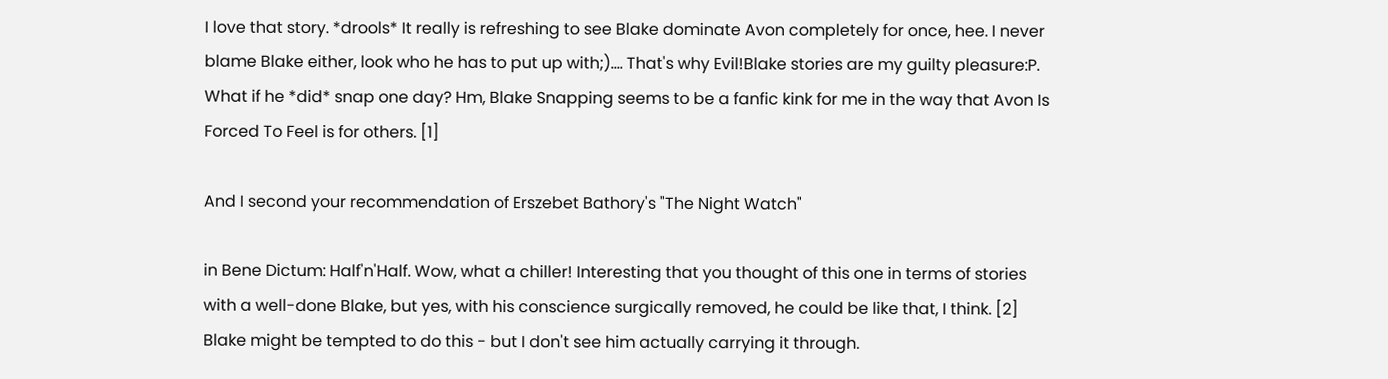I love that story. *drools* It really is refreshing to see Blake dominate Avon completely for once, hee. I never blame Blake either, look who he has to put up with;).... That's why Evil!Blake stories are my guilty pleasure:P. What if he *did* snap one day? Hm, Blake Snapping seems to be a fanfic kink for me in the way that Avon Is Forced To Feel is for others. [1]

And I second your recommendation of Erszebet Bathory's "The Night Watch"

in Bene Dictum: Half'n'Half. Wow, what a chiller! Interesting that you thought of this one in terms of stories with a well-done Blake, but yes, with his conscience surgically removed, he could be like that, I think. [2]
Blake might be tempted to do this - but I don't see him actually carrying it through.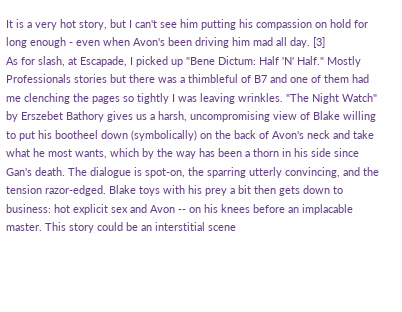It is a very hot story, but I can't see him putting his compassion on hold for long enough - even when Avon's been driving him mad all day. [3]
As for slash, at Escapade, I picked up "Bene Dictum: Half 'N' Half." Mostly Professionals stories but there was a thimbleful of B7 and one of them had me clenching the pages so tightly I was leaving wrinkles. "The Night Watch" by Erszebet Bathory gives us a harsh, uncompromising view of Blake willing to put his bootheel down (symbolically) on the back of Avon's neck and take what he most wants, which by the way has been a thorn in his side since Gan's death. The dialogue is spot-on, the sparring utterly convincing, and the tension razor-edged. Blake toys with his prey a bit then gets down to business: hot explicit sex and Avon -- on his knees before an implacable master. This story could be an interstitial scene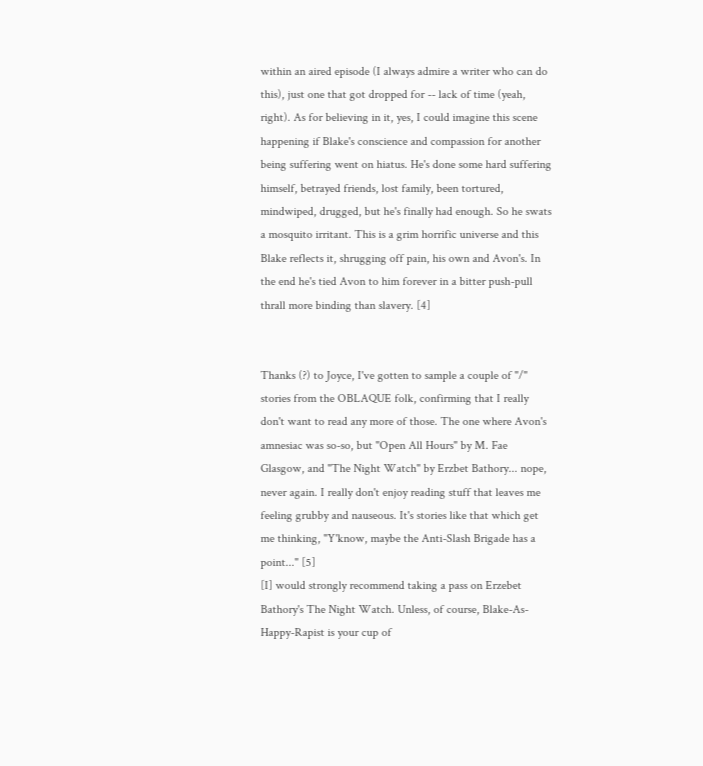within an aired episode (I always admire a writer who can do this), just one that got dropped for -- lack of time (yeah, right). As for believing in it, yes, I could imagine this scene happening if Blake's conscience and compassion for another being suffering went on hiatus. He's done some hard suffering himself, betrayed friends, lost family, been tortured, mindwiped, drugged, but he's finally had enough. So he swats a mosquito irritant. This is a grim horrific universe and this Blake reflects it, shrugging off pain, his own and Avon's. In the end he's tied Avon to him forever in a bitter push-pull thrall more binding than slavery. [4]


Thanks (?) to Joyce, I've gotten to sample a couple of "/" stories from the OBLAQUE folk, confirming that I really don't want to read any more of those. The one where Avon's amnesiac was so-so, but "Open All Hours" by M. Fae Glasgow, and "The Night Watch" by Erzbet Bathory... nope, never again. I really don't enjoy reading stuff that leaves me feeling grubby and nauseous. It's stories like that which get me thinking, "Y'know, maybe the Anti-Slash Brigade has a point..." [5]
[I] would strongly recommend taking a pass on Erzebet Bathory's The Night Watch. Unless, of course, Blake-As-Happy-Rapist is your cup of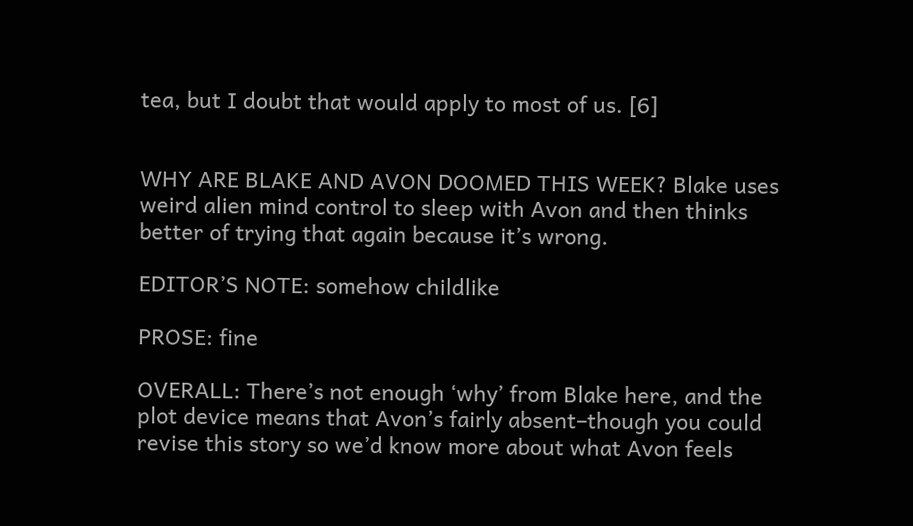tea, but I doubt that would apply to most of us. [6]


WHY ARE BLAKE AND AVON DOOMED THIS WEEK? Blake uses weird alien mind control to sleep with Avon and then thinks better of trying that again because it’s wrong.

EDITOR’S NOTE: somehow childlike

PROSE: fine

OVERALL: There’s not enough ‘why’ from Blake here, and the plot device means that Avon’s fairly absent–though you could revise this story so we’d know more about what Avon feels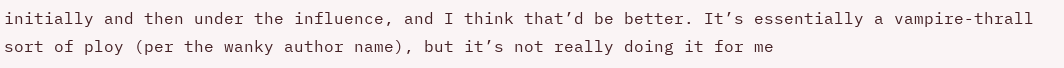initially and then under the influence, and I think that’d be better. It’s essentially a vampire-thrall sort of ploy (per the wanky author name), but it’s not really doing it for me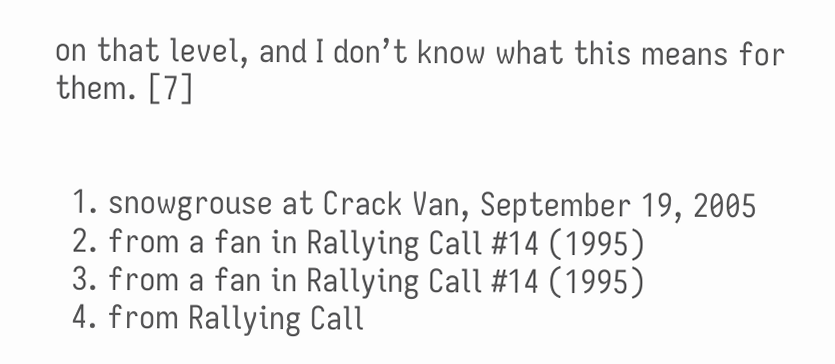on that level, and I don’t know what this means for them. [7]


  1. snowgrouse at Crack Van, September 19, 2005
  2. from a fan in Rallying Call #14 (1995)
  3. from a fan in Rallying Call #14 (1995)
  4. from Rallying Call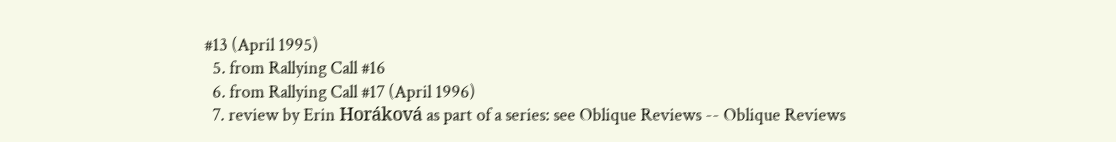#13 (April 1995)
  5. from Rallying Call #16
  6. from Rallying Call #17 (April 1996)
  7. review by Erin Horáková as part of a series: see Oblique Reviews -- Oblique Reviews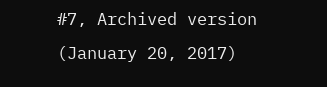#7, Archived version (January 20, 2017)